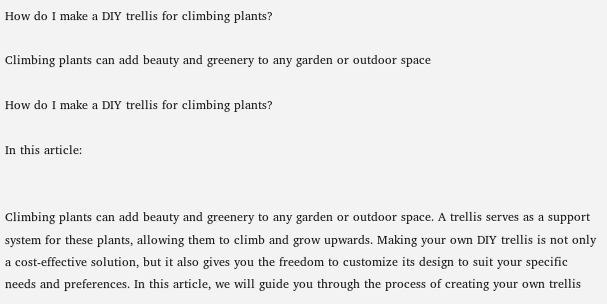How do I make a DIY trellis for climbing plants?

Climbing plants can add beauty and greenery to any garden or outdoor space

How do I make a DIY trellis for climbing plants?

In this article:


Climbing plants can add beauty and greenery to any garden or outdoor space. A trellis serves as a support system for these plants, allowing them to climb and grow upwards. Making your own DIY trellis is not only a cost-effective solution, but it also gives you the freedom to customize its design to suit your specific needs and preferences. In this article, we will guide you through the process of creating your own trellis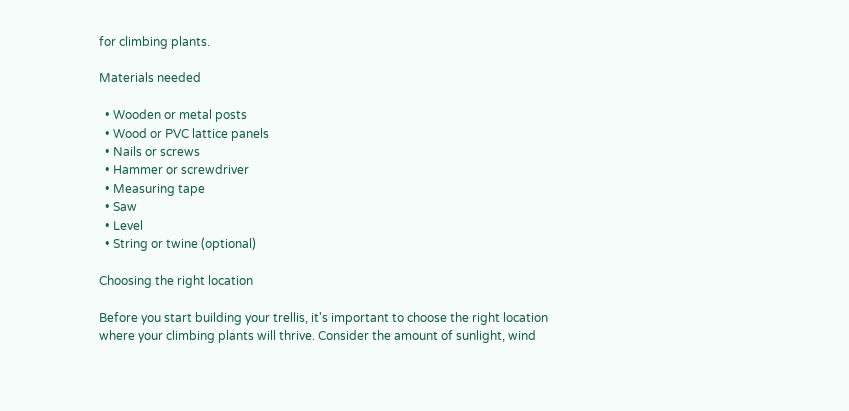for climbing plants.

Materials needed

  • Wooden or metal posts
  • Wood or PVC lattice panels
  • Nails or screws
  • Hammer or screwdriver
  • Measuring tape
  • Saw
  • Level
  • String or twine (optional)

Choosing the right location

Before you start building your trellis, it's important to choose the right location where your climbing plants will thrive. Consider the amount of sunlight, wind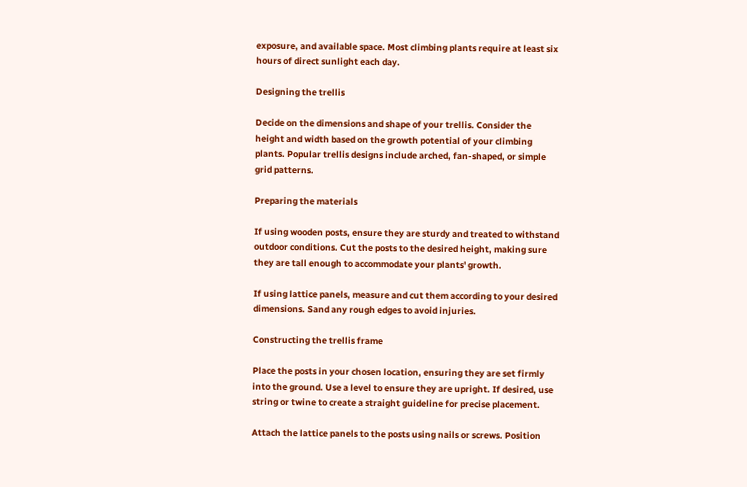exposure, and available space. Most climbing plants require at least six hours of direct sunlight each day.

Designing the trellis

Decide on the dimensions and shape of your trellis. Consider the height and width based on the growth potential of your climbing plants. Popular trellis designs include arched, fan-shaped, or simple grid patterns.

Preparing the materials

If using wooden posts, ensure they are sturdy and treated to withstand outdoor conditions. Cut the posts to the desired height, making sure they are tall enough to accommodate your plants' growth.

If using lattice panels, measure and cut them according to your desired dimensions. Sand any rough edges to avoid injuries.

Constructing the trellis frame

Place the posts in your chosen location, ensuring they are set firmly into the ground. Use a level to ensure they are upright. If desired, use string or twine to create a straight guideline for precise placement.

Attach the lattice panels to the posts using nails or screws. Position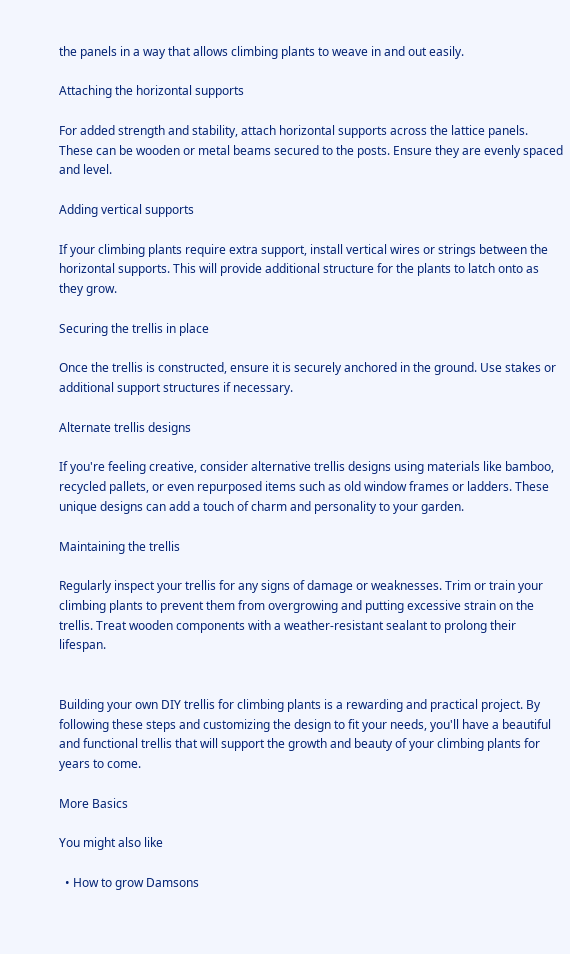the panels in a way that allows climbing plants to weave in and out easily.

Attaching the horizontal supports

For added strength and stability, attach horizontal supports across the lattice panels. These can be wooden or metal beams secured to the posts. Ensure they are evenly spaced and level.

Adding vertical supports

If your climbing plants require extra support, install vertical wires or strings between the horizontal supports. This will provide additional structure for the plants to latch onto as they grow.

Securing the trellis in place

Once the trellis is constructed, ensure it is securely anchored in the ground. Use stakes or additional support structures if necessary.

Alternate trellis designs

If you're feeling creative, consider alternative trellis designs using materials like bamboo, recycled pallets, or even repurposed items such as old window frames or ladders. These unique designs can add a touch of charm and personality to your garden.

Maintaining the trellis

Regularly inspect your trellis for any signs of damage or weaknesses. Trim or train your climbing plants to prevent them from overgrowing and putting excessive strain on the trellis. Treat wooden components with a weather-resistant sealant to prolong their lifespan.


Building your own DIY trellis for climbing plants is a rewarding and practical project. By following these steps and customizing the design to fit your needs, you'll have a beautiful and functional trellis that will support the growth and beauty of your climbing plants for years to come.

More Basics

You might also like

  • How to grow Damsons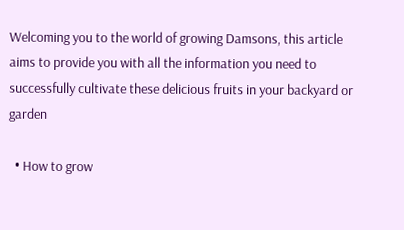Welcoming you to the world of growing Damsons, this article aims to provide you with all the information you need to successfully cultivate these delicious fruits in your backyard or garden

  • How to grow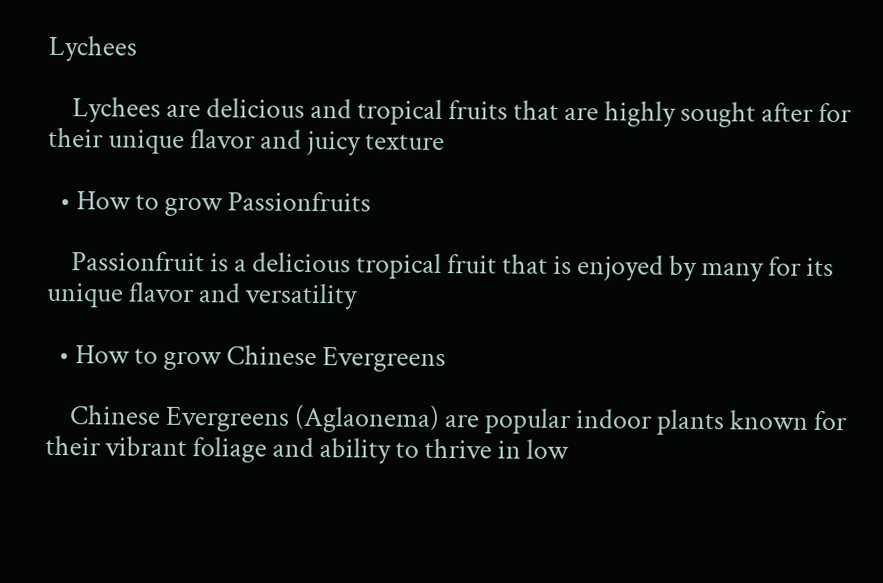Lychees

    Lychees are delicious and tropical fruits that are highly sought after for their unique flavor and juicy texture

  • How to grow Passionfruits

    Passionfruit is a delicious tropical fruit that is enjoyed by many for its unique flavor and versatility

  • How to grow Chinese Evergreens

    Chinese Evergreens (Aglaonema) are popular indoor plants known for their vibrant foliage and ability to thrive in low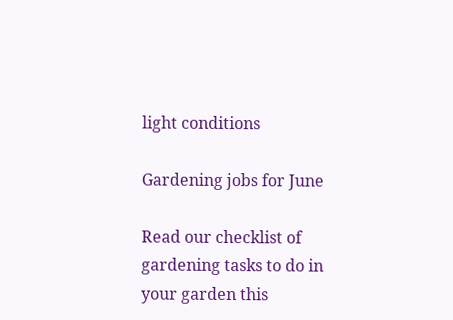light conditions

Gardening jobs for June

Read our checklist of gardening tasks to do in your garden this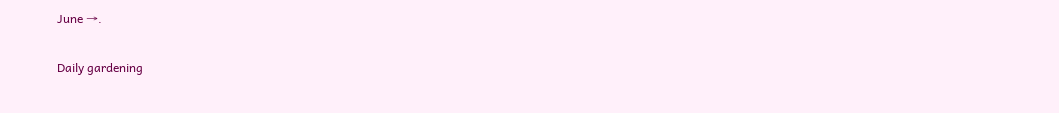June →.

Daily gardening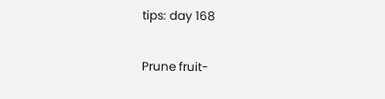tips: day 168

Prune fruit-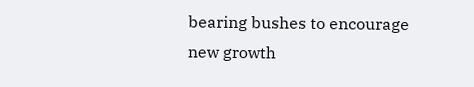bearing bushes to encourage new growth